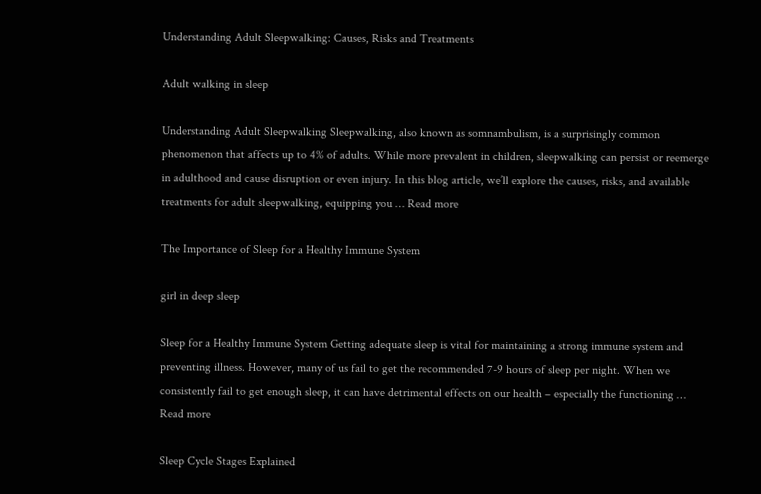Understanding Adult Sleepwalking: Causes, Risks and Treatments

Adult walking in sleep

Understanding Adult Sleepwalking Sleepwalking, also known as somnambulism, is a surprisingly common phenomenon that affects up to 4% of adults. While more prevalent in children, sleepwalking can persist or reemerge in adulthood and cause disruption or even injury. In this blog article, we’ll explore the causes, risks, and available treatments for adult sleepwalking, equipping you … Read more

The Importance of Sleep for a Healthy Immune System

girl in deep sleep

Sleep for a Healthy Immune System Getting adequate sleep is vital for maintaining a strong immune system and preventing illness. However, many of us fail to get the recommended 7-9 hours of sleep per night. When we consistently fail to get enough sleep, it can have detrimental effects on our health – especially the functioning … Read more

Sleep Cycle Stages Explained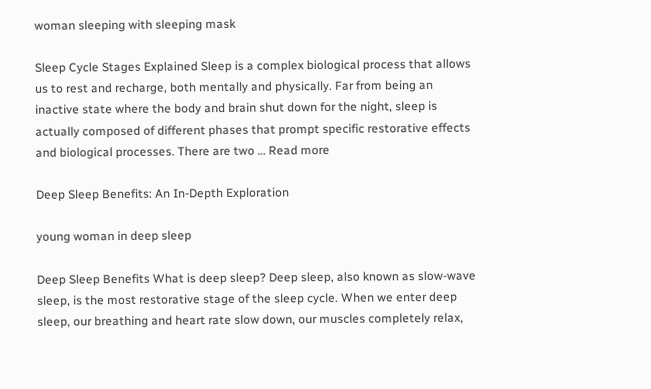woman sleeping with sleeping mask

Sleep Cycle Stages Explained Sleep is a complex biological process that allows us to rest and recharge, both mentally and physically. Far from being an inactive state where the body and brain shut down for the night, sleep is actually composed of different phases that prompt specific restorative effects and biological processes. There are two … Read more

Deep Sleep Benefits: An In-Depth Exploration

young woman in deep sleep

Deep Sleep Benefits What is deep sleep? Deep sleep, also known as slow-wave sleep, is the most restorative stage of the sleep cycle. When we enter deep sleep, our breathing and heart rate slow down, our muscles completely relax,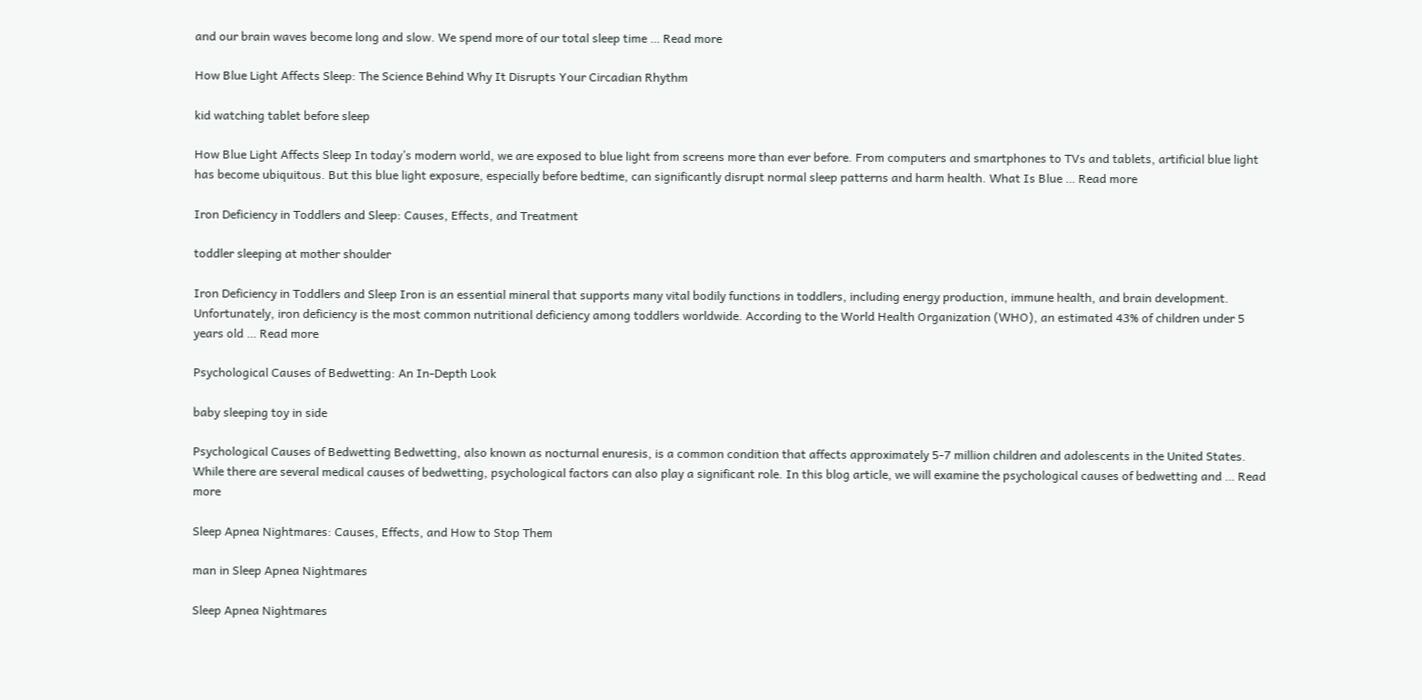and our brain waves become long and slow. We spend more of our total sleep time … Read more

How Blue Light Affects Sleep: The Science Behind Why It Disrupts Your Circadian Rhythm

kid watching tablet before sleep

How Blue Light Affects Sleep In today’s modern world, we are exposed to blue light from screens more than ever before. From computers and smartphones to TVs and tablets, artificial blue light has become ubiquitous. But this blue light exposure, especially before bedtime, can significantly disrupt normal sleep patterns and harm health. What Is Blue … Read more

Iron Deficiency in Toddlers and Sleep: Causes, Effects, and Treatment

toddler sleeping at mother shoulder

Iron Deficiency in Toddlers and Sleep Iron is an essential mineral that supports many vital bodily functions in toddlers, including energy production, immune health, and brain development. Unfortunately, iron deficiency is the most common nutritional deficiency among toddlers worldwide. According to the World Health Organization (WHO), an estimated 43% of children under 5 years old … Read more

Psychological Causes of Bedwetting: An In-Depth Look

baby sleeping toy in side

Psychological Causes of Bedwetting Bedwetting, also known as nocturnal enuresis, is a common condition that affects approximately 5-7 million children and adolescents in the United States. While there are several medical causes of bedwetting, psychological factors can also play a significant role. In this blog article, we will examine the psychological causes of bedwetting and … Read more

Sleep Apnea Nightmares: Causes, Effects, and How to Stop Them

man in Sleep Apnea Nightmares

Sleep Apnea Nightmares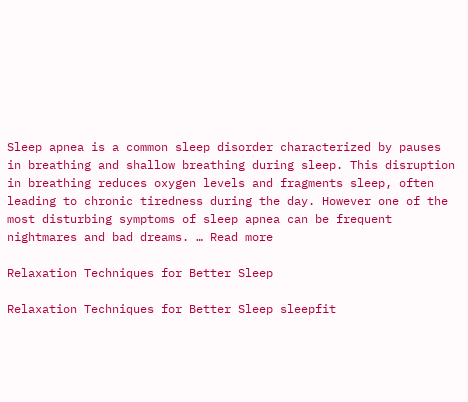Sleep apnea is a common sleep disorder characterized by pauses in breathing and shallow breathing during sleep. This disruption in breathing reduces oxygen levels and fragments sleep, often leading to chronic tiredness during the day. However one of the most disturbing symptoms of sleep apnea can be frequent nightmares and bad dreams. … Read more

Relaxation Techniques for Better Sleep

Relaxation Techniques for Better Sleep sleepfit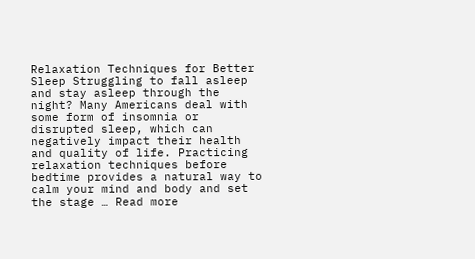Relaxation Techniques for Better Sleep Struggling to fall asleep and stay asleep through the night? Many Americans deal with some form of insomnia or disrupted sleep, which can negatively impact their health and quality of life. Practicing relaxation techniques before bedtime provides a natural way to calm your mind and body and set the stage … Read more